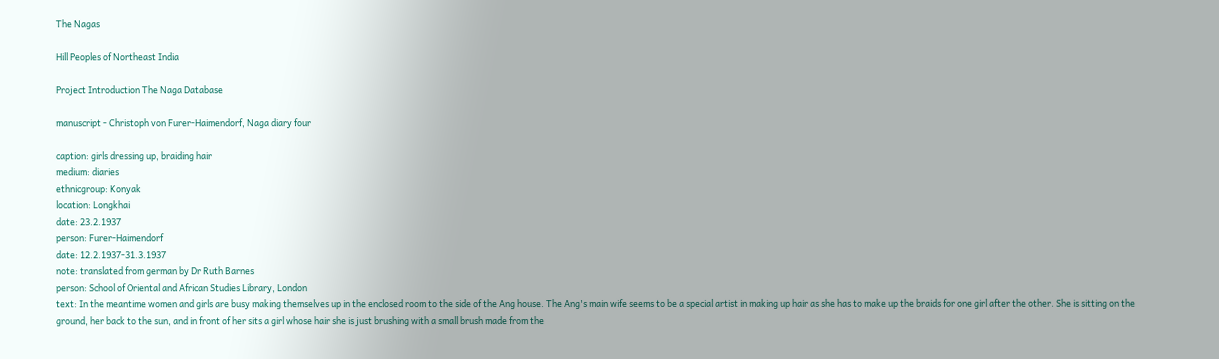The Nagas

Hill Peoples of Northeast India

Project Introduction The Naga Database

manuscript - Christoph von Furer-Haimendorf, Naga diary four

caption: girls dressing up, braiding hair
medium: diaries
ethnicgroup: Konyak
location: Longkhai
date: 23.2.1937
person: Furer-Haimendorf
date: 12.2.1937-31.3.1937
note: translated from german by Dr Ruth Barnes
person: School of Oriental and African Studies Library, London
text: In the meantime women and girls are busy making themselves up in the enclosed room to the side of the Ang house. The Ang's main wife seems to be a special artist in making up hair as she has to make up the braids for one girl after the other. She is sitting on the ground, her back to the sun, and in front of her sits a girl whose hair she is just brushing with a small brush made from the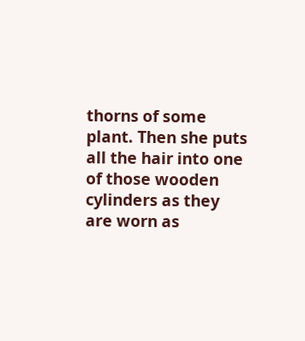thorns of some plant. Then she puts all the hair into one of those wooden cylinders as they are worn as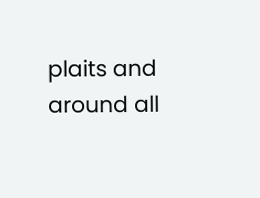plaits and around all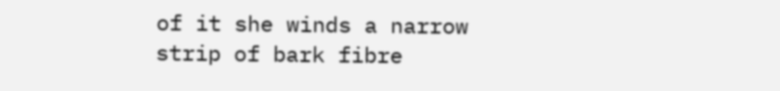of it she winds a narrow strip of bark fibre